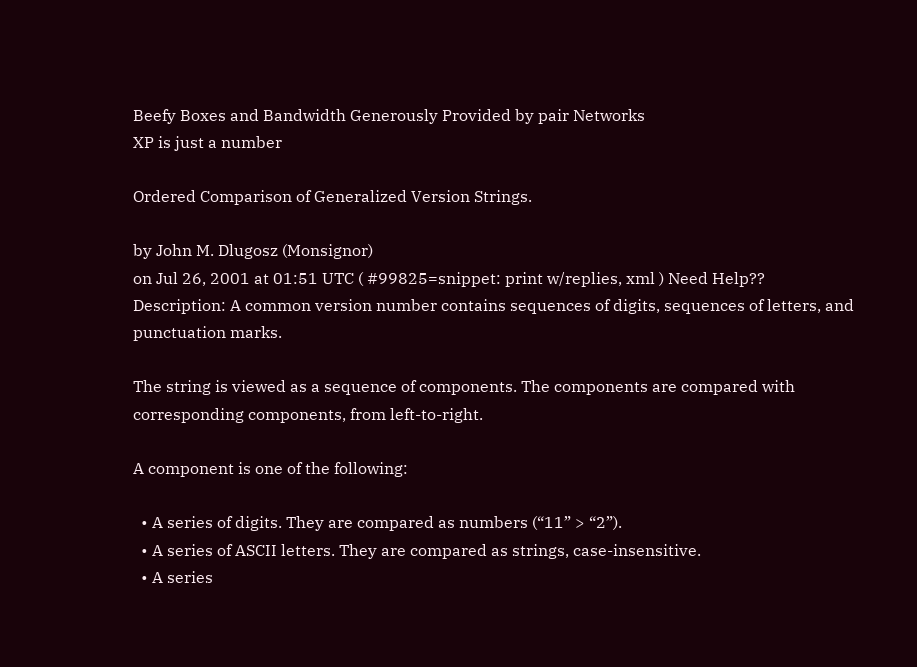Beefy Boxes and Bandwidth Generously Provided by pair Networks
XP is just a number

Ordered Comparison of Generalized Version Strings.

by John M. Dlugosz (Monsignor)
on Jul 26, 2001 at 01:51 UTC ( #99825=snippet: print w/replies, xml ) Need Help??
Description: A common version number contains sequences of digits, sequences of letters, and punctuation marks.

The string is viewed as a sequence of components. The components are compared with corresponding components, from left-to-right.

A component is one of the following:

  • A series of digits. They are compared as numbers (“11” > “2”).
  • A series of ASCII letters. They are compared as strings, case-insensitive.
  • A series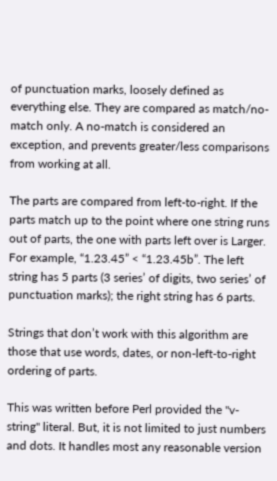of punctuation marks, loosely defined as everything else. They are compared as match/no-match only. A no-match is considered an exception, and prevents greater/less comparisons from working at all.

The parts are compared from left-to-right. If the parts match up to the point where one string runs out of parts, the one with parts left over is Larger. For example, “1.23.45” < “1.23.45b”. The left string has 5 parts (3 series’ of digits, two series’ of punctuation marks); the right string has 6 parts.

Strings that don’t work with this algorithm are those that use words, dates, or non-left-to-right ordering of parts.

This was written before Perl provided the "v-string" literal. But, it is not limited to just numbers and dots. It handles most any reasonable version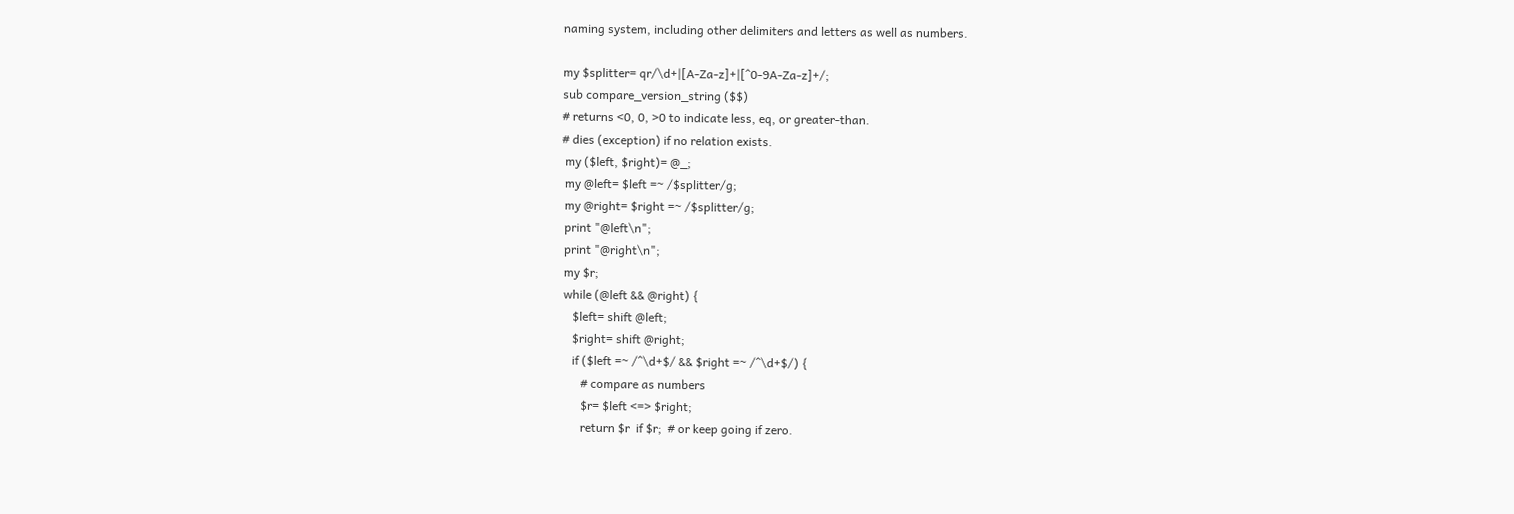naming system, including other delimiters and letters as well as numbers.

my $splitter= qr/\d+|[A-Za-z]+|[^0-9A-Za-z]+/;
sub compare_version_string ($$)
# returns <0, 0, >0 to indicate less, eq, or greater-than.
# dies (exception) if no relation exists.
 my ($left, $right)= @_;
 my @left= $left =~ /$splitter/g;
 my @right= $right =~ /$splitter/g;
 print "@left\n";
 print "@right\n";
 my $r;
 while (@left && @right) {
    $left= shift @left;
    $right= shift @right;
    if ($left =~ /^\d+$/ && $right =~ /^\d+$/) {
       # compare as numbers
       $r= $left <=> $right;
       return $r  if $r;  # or keep going if zero.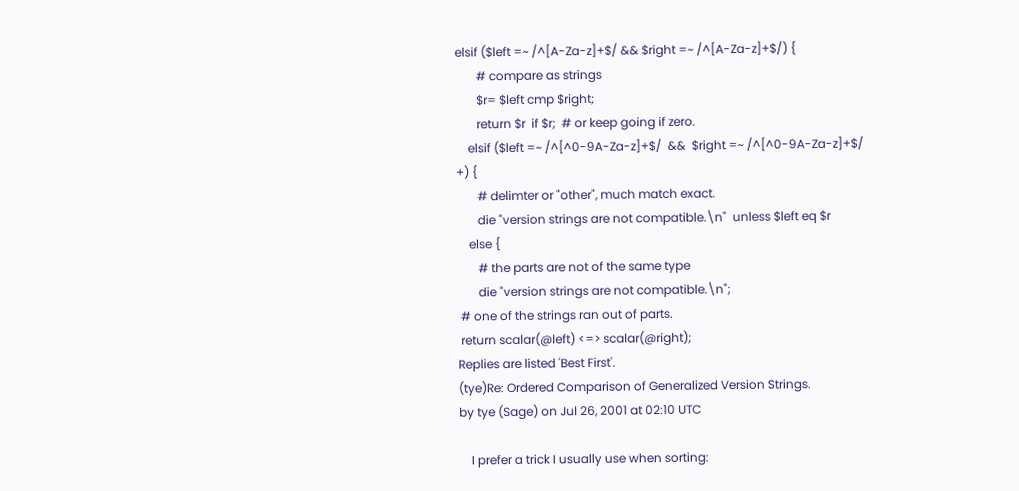elsif ($left =~ /^[A-Za-z]+$/ && $right =~ /^[A-Za-z]+$/) {
       # compare as strings
       $r= $left cmp $right;
       return $r  if $r;  # or keep going if zero.
    elsif ($left =~ /^[^0-9A-Za-z]+$/  &&  $right =~ /^[^0-9A-Za-z]+$/
+) {
       # delimter or "other", much match exact.
       die "version strings are not compatible.\n"  unless $left eq $r
    else {
       # the parts are not of the same type
       die "version strings are not compatible.\n";
 # one of the strings ran out of parts.
 return scalar(@left) <=> scalar(@right);
Replies are listed 'Best First'.
(tye)Re: Ordered Comparison of Generalized Version Strings.
by tye (Sage) on Jul 26, 2001 at 02:10 UTC

    I prefer a trick I usually use when sorting: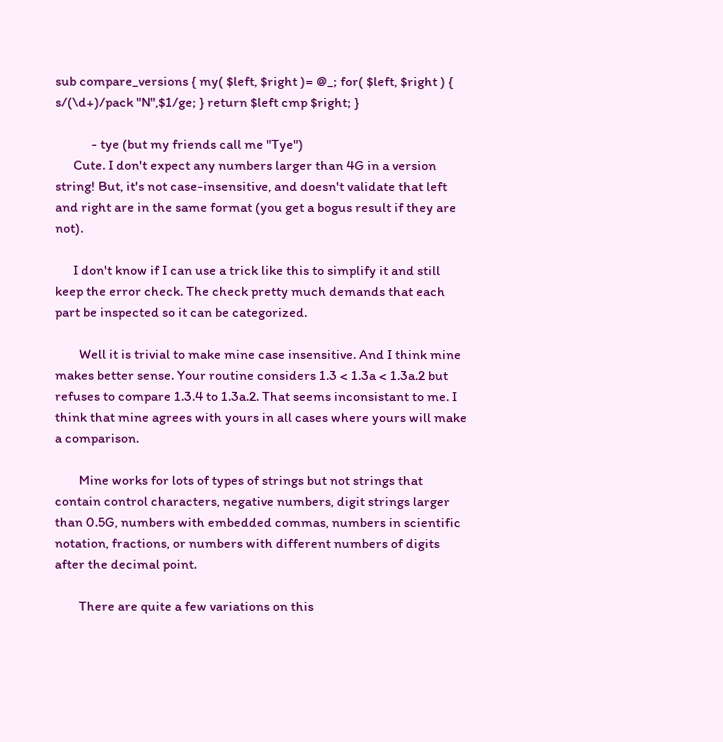sub compare_versions { my( $left, $right )= @_; for( $left, $right ) { s/(\d+)/pack "N",$1/ge; } return $left cmp $right; }

            - tye (but my friends call me "Tye")
      Cute. I don't expect any numbers larger than 4G in a version string! But, it's not case-insensitive, and doesn't validate that left and right are in the same format (you get a bogus result if they are not).

      I don't know if I can use a trick like this to simplify it and still keep the error check. The check pretty much demands that each part be inspected so it can be categorized.

        Well it is trivial to make mine case insensitive. And I think mine makes better sense. Your routine considers 1.3 < 1.3a < 1.3a.2 but refuses to compare 1.3.4 to 1.3a.2. That seems inconsistant to me. I think that mine agrees with yours in all cases where yours will make a comparison.

        Mine works for lots of types of strings but not strings that contain control characters, negative numbers, digit strings larger than 0.5G, numbers with embedded commas, numbers in scientific notation, fractions, or numbers with different numbers of digits after the decimal point.

        There are quite a few variations on this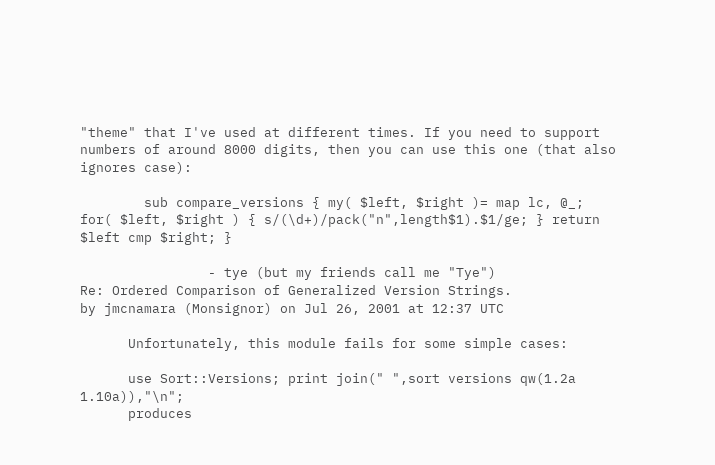"theme" that I've used at different times. If you need to support numbers of around 8000 digits, then you can use this one (that also ignores case):

        sub compare_versions { my( $left, $right )= map lc, @_; for( $left, $right ) { s/(\d+)/pack("n",length$1).$1/ge; } return $left cmp $right; }

                - tye (but my friends call me "Tye")
Re: Ordered Comparison of Generalized Version Strings.
by jmcnamara (Monsignor) on Jul 26, 2001 at 12:37 UTC

      Unfortunately, this module fails for some simple cases:

      use Sort::Versions; print join(" ",sort versions qw(1.2a 1.10a)),"\n";
      produces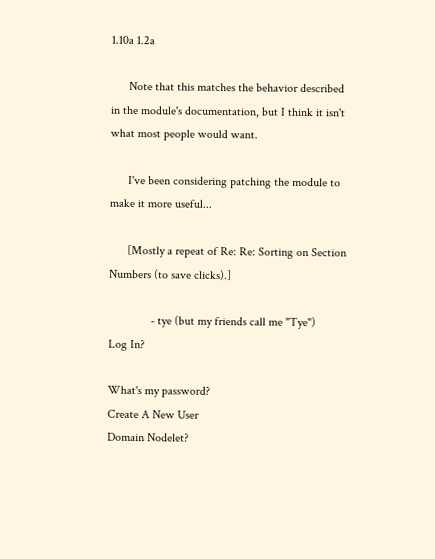1.10a 1.2a

      Note that this matches the behavior described in the module's documentation, but I think it isn't what most people would want.

      I've been considering patching the module to make it more useful...

      [Mostly a repeat of Re: Re: Sorting on Section Numbers (to save clicks).]

              - tye (but my friends call me "Tye")
Log In?

What's my password?
Create A New User
Domain Nodelet?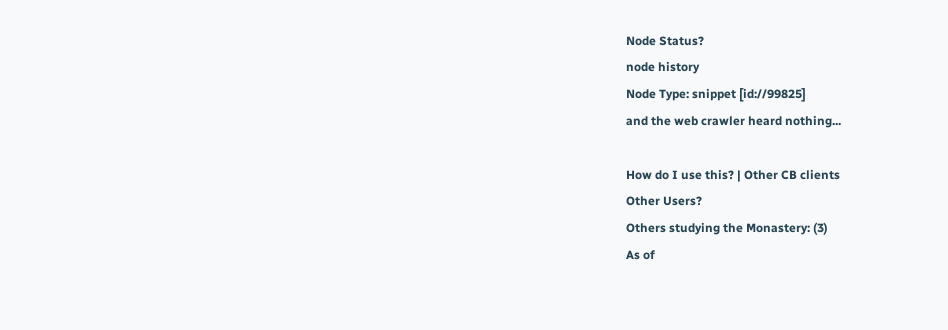Node Status?
node history
Node Type: snippet [id://99825]
and the web crawler heard nothing...

How do I use this? | Other CB clients
Other Users?
Others studying the Monastery: (3)
As of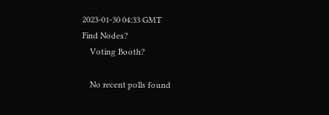2023-01-30 04:33 GMT
Find Nodes?
    Voting Booth?

    No recent polls found